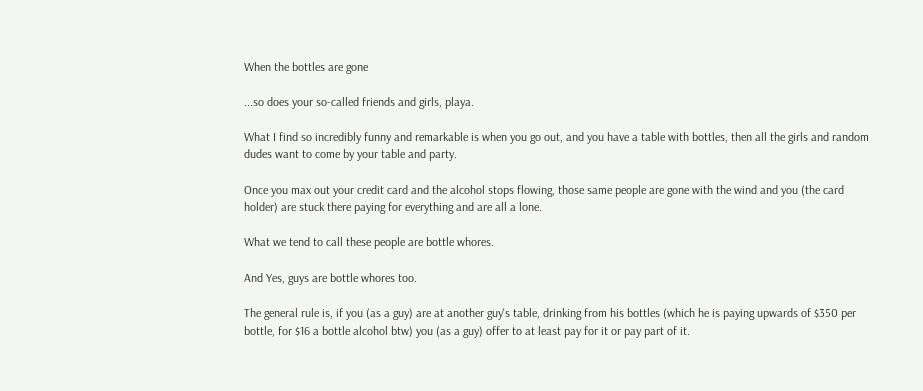When the bottles are gone

...so does your so-called friends and girls, playa.

What I find so incredibly funny and remarkable is when you go out, and you have a table with bottles, then all the girls and random dudes want to come by your table and party.

Once you max out your credit card and the alcohol stops flowing, those same people are gone with the wind and you (the card holder) are stuck there paying for everything and are all a lone.

What we tend to call these people are bottle whores.

And Yes, guys are bottle whores too.

The general rule is, if you (as a guy) are at another guy's table, drinking from his bottles (which he is paying upwards of $350 per bottle, for $16 a bottle alcohol btw) you (as a guy) offer to at least pay for it or pay part of it.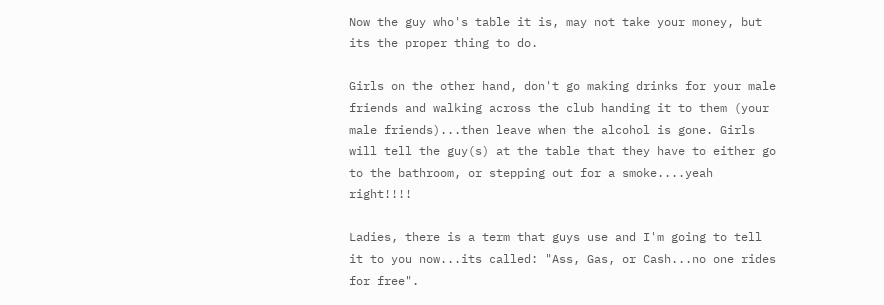Now the guy who's table it is, may not take your money, but its the proper thing to do.

Girls on the other hand, don't go making drinks for your male friends and walking across the club handing it to them (your male friends)...then leave when the alcohol is gone. Girls will tell the guy(s) at the table that they have to either go to the bathroom, or stepping out for a smoke....yeah right!!!!

Ladies, there is a term that guys use and I'm going to tell it to you now...its called: "Ass, Gas, or Cash...no one rides for free".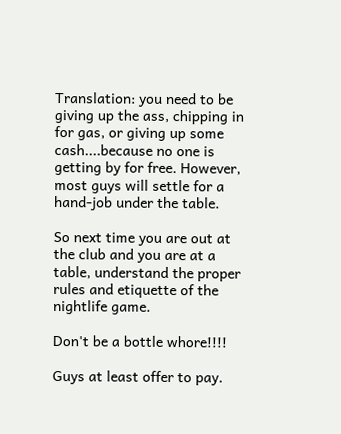Translation: you need to be giving up the ass, chipping in for gas, or giving up some cash....because no one is getting by for free. However, most guys will settle for a hand-job under the table.

So next time you are out at the club and you are at a table, understand the proper rules and etiquette of the nightlife game.

Don't be a bottle whore!!!!

Guys at least offer to pay.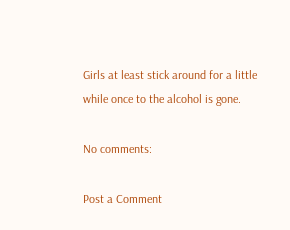Girls at least stick around for a little while once to the alcohol is gone.

No comments:

Post a Comment